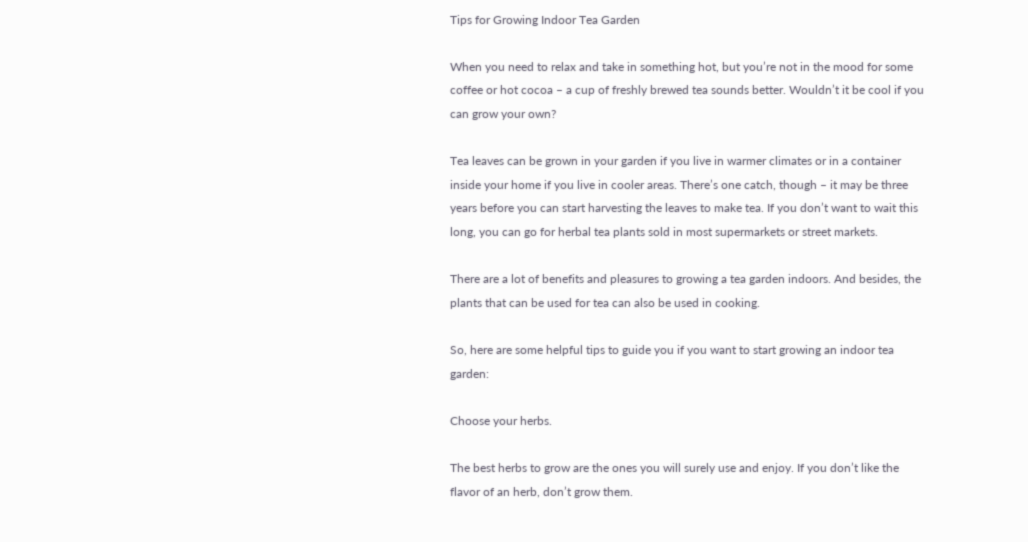Tips for Growing Indoor Tea Garden

When you need to relax and take in something hot, but you’re not in the mood for some coffee or hot cocoa – a cup of freshly brewed tea sounds better. Wouldn’t it be cool if you can grow your own?

Tea leaves can be grown in your garden if you live in warmer climates or in a container inside your home if you live in cooler areas. There’s one catch, though – it may be three years before you can start harvesting the leaves to make tea. If you don’t want to wait this long, you can go for herbal tea plants sold in most supermarkets or street markets.

There are a lot of benefits and pleasures to growing a tea garden indoors. And besides, the plants that can be used for tea can also be used in cooking.

So, here are some helpful tips to guide you if you want to start growing an indoor tea garden:

Choose your herbs.

The best herbs to grow are the ones you will surely use and enjoy. If you don’t like the flavor of an herb, don’t grow them.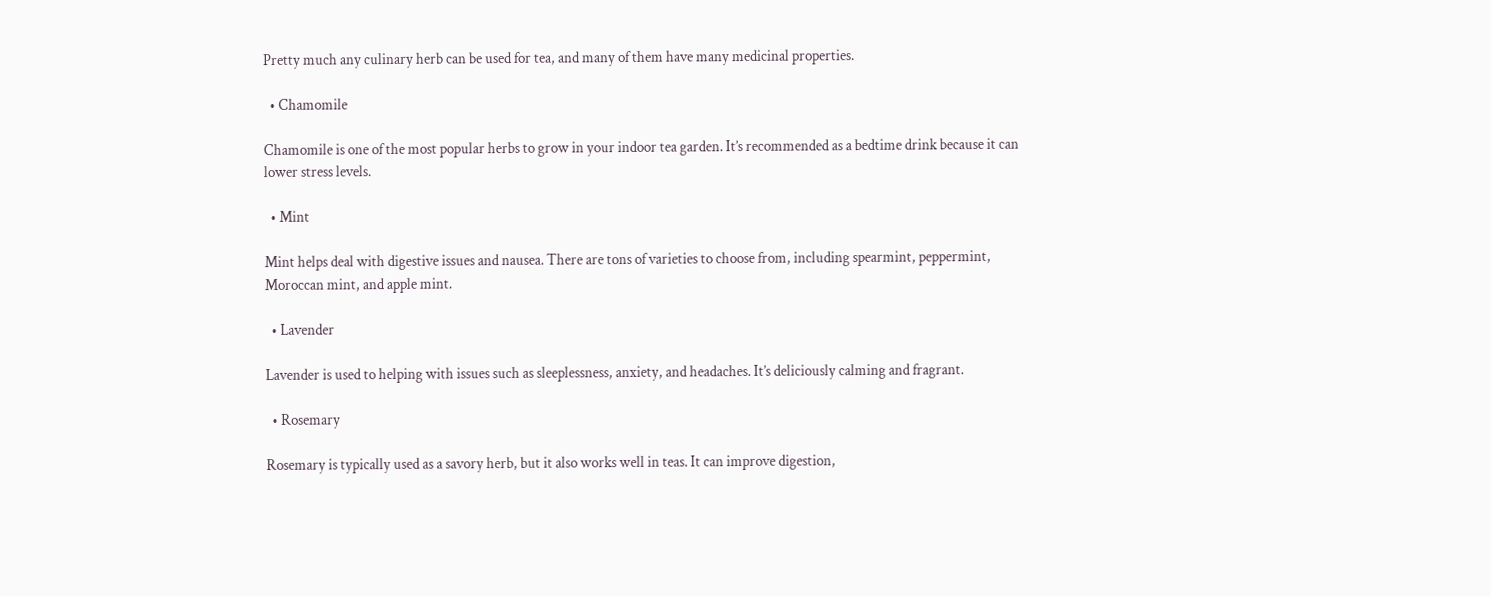Pretty much any culinary herb can be used for tea, and many of them have many medicinal properties.

  • Chamomile

Chamomile is one of the most popular herbs to grow in your indoor tea garden. It’s recommended as a bedtime drink because it can lower stress levels.

  • Mint

Mint helps deal with digestive issues and nausea. There are tons of varieties to choose from, including spearmint, peppermint, Moroccan mint, and apple mint.

  • Lavender

Lavender is used to helping with issues such as sleeplessness, anxiety, and headaches. It’s deliciously calming and fragrant.

  • Rosemary

Rosemary is typically used as a savory herb, but it also works well in teas. It can improve digestion,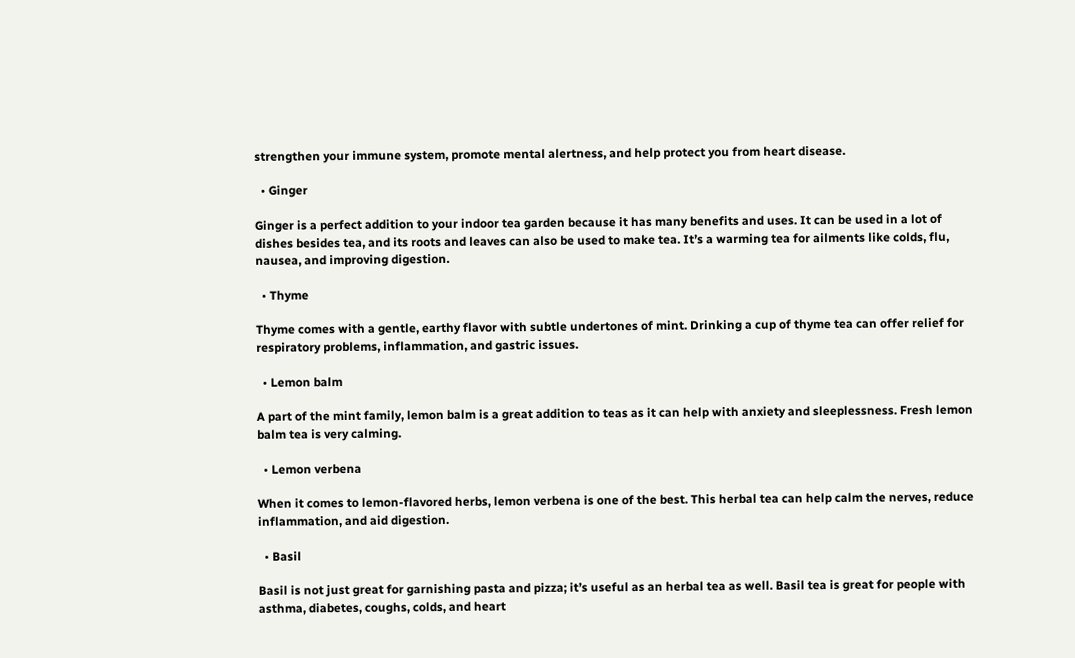strengthen your immune system, promote mental alertness, and help protect you from heart disease.

  • Ginger

Ginger is a perfect addition to your indoor tea garden because it has many benefits and uses. It can be used in a lot of dishes besides tea, and its roots and leaves can also be used to make tea. It’s a warming tea for ailments like colds, flu, nausea, and improving digestion.

  • Thyme

Thyme comes with a gentle, earthy flavor with subtle undertones of mint. Drinking a cup of thyme tea can offer relief for respiratory problems, inflammation, and gastric issues.

  • Lemon balm

A part of the mint family, lemon balm is a great addition to teas as it can help with anxiety and sleeplessness. Fresh lemon balm tea is very calming.

  • Lemon verbena

When it comes to lemon-flavored herbs, lemon verbena is one of the best. This herbal tea can help calm the nerves, reduce inflammation, and aid digestion.

  • Basil

Basil is not just great for garnishing pasta and pizza; it’s useful as an herbal tea as well. Basil tea is great for people with asthma, diabetes, coughs, colds, and heart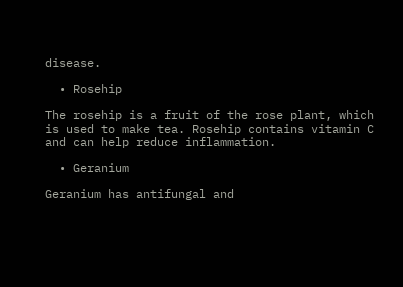disease.

  • Rosehip

The rosehip is a fruit of the rose plant, which is used to make tea. Rosehip contains vitamin C and can help reduce inflammation.

  • Geranium

Geranium has antifungal and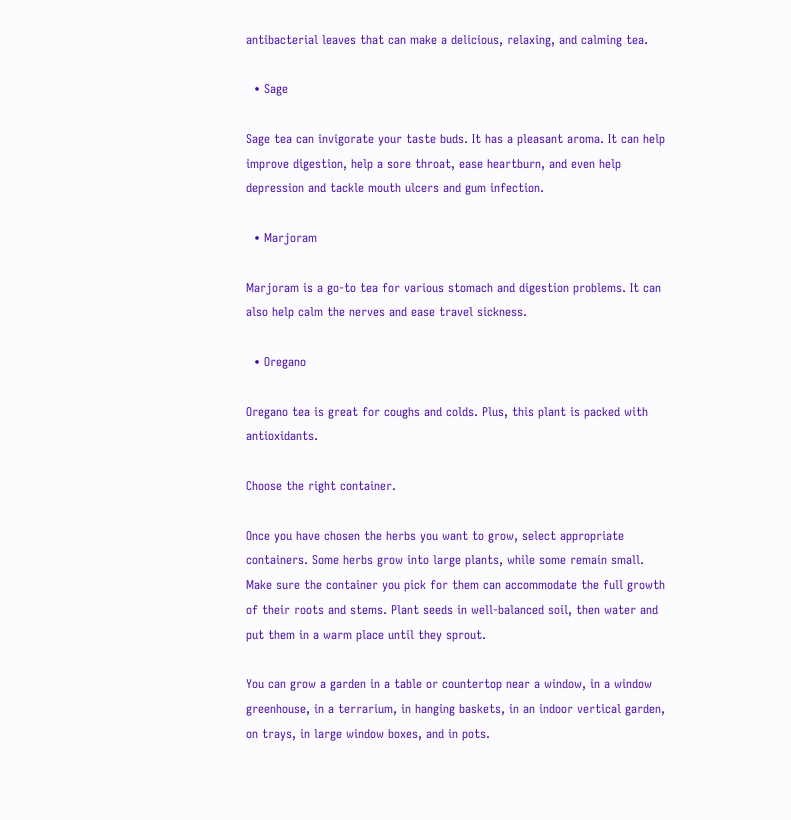antibacterial leaves that can make a delicious, relaxing, and calming tea.

  • Sage

Sage tea can invigorate your taste buds. It has a pleasant aroma. It can help improve digestion, help a sore throat, ease heartburn, and even help depression and tackle mouth ulcers and gum infection.

  • Marjoram

Marjoram is a go-to tea for various stomach and digestion problems. It can also help calm the nerves and ease travel sickness.

  • Oregano

Oregano tea is great for coughs and colds. Plus, this plant is packed with antioxidants.

Choose the right container.

Once you have chosen the herbs you want to grow, select appropriate containers. Some herbs grow into large plants, while some remain small. Make sure the container you pick for them can accommodate the full growth of their roots and stems. Plant seeds in well-balanced soil, then water and put them in a warm place until they sprout.

You can grow a garden in a table or countertop near a window, in a window greenhouse, in a terrarium, in hanging baskets, in an indoor vertical garden, on trays, in large window boxes, and in pots.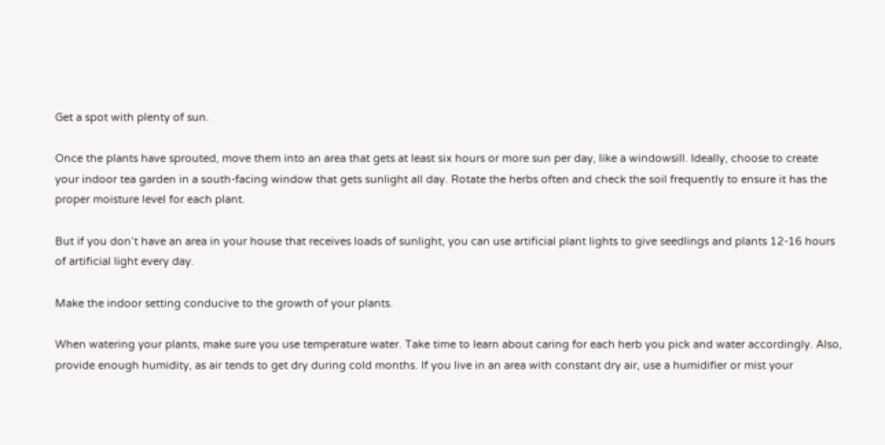Get a spot with plenty of sun.

Once the plants have sprouted, move them into an area that gets at least six hours or more sun per day, like a windowsill. Ideally, choose to create your indoor tea garden in a south-facing window that gets sunlight all day. Rotate the herbs often and check the soil frequently to ensure it has the proper moisture level for each plant.

But if you don’t have an area in your house that receives loads of sunlight, you can use artificial plant lights to give seedlings and plants 12-16 hours of artificial light every day.

Make the indoor setting conducive to the growth of your plants.

When watering your plants, make sure you use temperature water. Take time to learn about caring for each herb you pick and water accordingly. Also, provide enough humidity, as air tends to get dry during cold months. If you live in an area with constant dry air, use a humidifier or mist your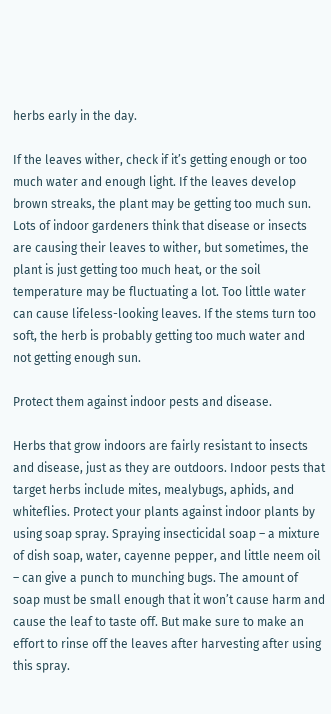herbs early in the day.

If the leaves wither, check if it’s getting enough or too much water and enough light. If the leaves develop brown streaks, the plant may be getting too much sun. Lots of indoor gardeners think that disease or insects are causing their leaves to wither, but sometimes, the plant is just getting too much heat, or the soil temperature may be fluctuating a lot. Too little water can cause lifeless-looking leaves. If the stems turn too soft, the herb is probably getting too much water and not getting enough sun.

Protect them against indoor pests and disease.

Herbs that grow indoors are fairly resistant to insects and disease, just as they are outdoors. Indoor pests that target herbs include mites, mealybugs, aphids, and whiteflies. Protect your plants against indoor plants by using soap spray. Spraying insecticidal soap – a mixture of dish soap, water, cayenne pepper, and little neem oil – can give a punch to munching bugs. The amount of soap must be small enough that it won’t cause harm and cause the leaf to taste off. But make sure to make an effort to rinse off the leaves after harvesting after using this spray.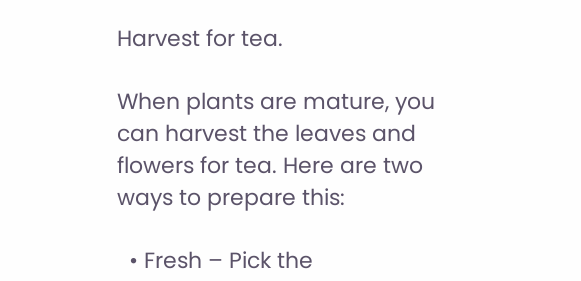Harvest for tea.

When plants are mature, you can harvest the leaves and flowers for tea. Here are two ways to prepare this:

  • Fresh – Pick the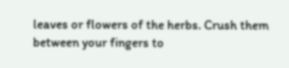leaves or flowers of the herbs. Crush them between your fingers to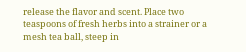release the flavor and scent. Place two teaspoons of fresh herbs into a strainer or a mesh tea ball, steep in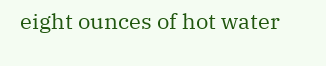eight ounces of hot water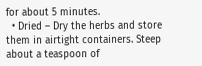for about 5 minutes.
  • Dried – Dry the herbs and store them in airtight containers. Steep about a teaspoon of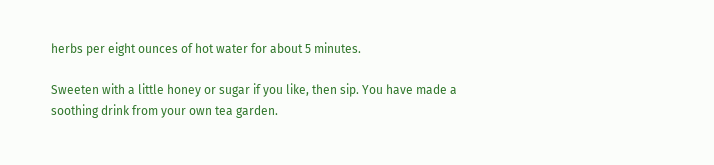herbs per eight ounces of hot water for about 5 minutes.

Sweeten with a little honey or sugar if you like, then sip. You have made a soothing drink from your own tea garden.